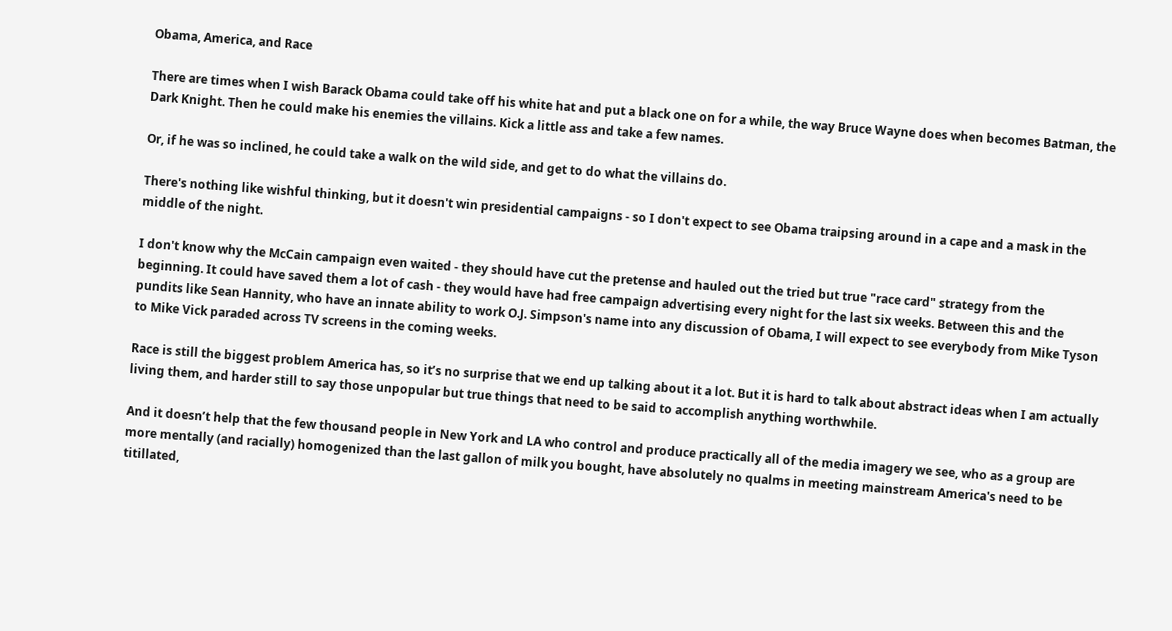Obama, America, and Race

There are times when I wish Barack Obama could take off his white hat and put a black one on for a while, the way Bruce Wayne does when becomes Batman, the Dark Knight. Then he could make his enemies the villains. Kick a little ass and take a few names.

Or, if he was so inclined, he could take a walk on the wild side, and get to do what the villains do.

There's nothing like wishful thinking, but it doesn't win presidential campaigns - so I don't expect to see Obama traipsing around in a cape and a mask in the middle of the night.

I don't know why the McCain campaign even waited - they should have cut the pretense and hauled out the tried but true "race card" strategy from the beginning. It could have saved them a lot of cash - they would have had free campaign advertising every night for the last six weeks. Between this and the pundits like Sean Hannity, who have an innate ability to work O.J. Simpson's name into any discussion of Obama, I will expect to see everybody from Mike Tyson to Mike Vick paraded across TV screens in the coming weeks.

Race is still the biggest problem America has, so it’s no surprise that we end up talking about it a lot. But it is hard to talk about abstract ideas when I am actually living them, and harder still to say those unpopular but true things that need to be said to accomplish anything worthwhile.

And it doesn’t help that the few thousand people in New York and LA who control and produce practically all of the media imagery we see, who as a group are more mentally (and racially) homogenized than the last gallon of milk you bought, have absolutely no qualms in meeting mainstream America's need to be titillated,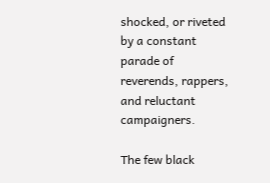shocked, or riveted by a constant parade of reverends, rappers, and reluctant campaigners.

The few black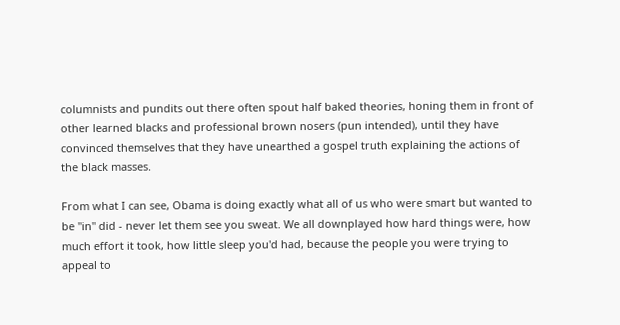columnists and pundits out there often spout half baked theories, honing them in front of other learned blacks and professional brown nosers (pun intended), until they have convinced themselves that they have unearthed a gospel truth explaining the actions of the black masses.

From what I can see, Obama is doing exactly what all of us who were smart but wanted to be "in" did - never let them see you sweat. We all downplayed how hard things were, how much effort it took, how little sleep you'd had, because the people you were trying to appeal to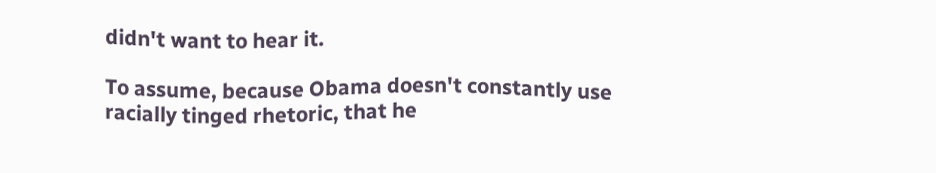didn't want to hear it.

To assume, because Obama doesn't constantly use racially tinged rhetoric, that he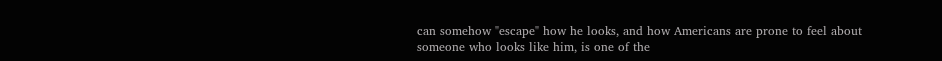can somehow "escape" how he looks, and how Americans are prone to feel about someone who looks like him, is one of the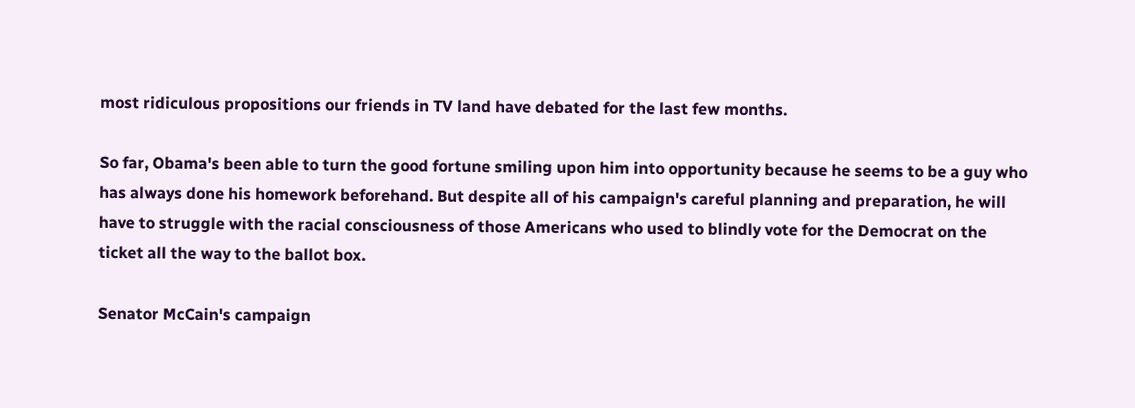most ridiculous propositions our friends in TV land have debated for the last few months.

So far, Obama's been able to turn the good fortune smiling upon him into opportunity because he seems to be a guy who has always done his homework beforehand. But despite all of his campaign's careful planning and preparation, he will have to struggle with the racial consciousness of those Americans who used to blindly vote for the Democrat on the ticket all the way to the ballot box.

Senator McCain's campaign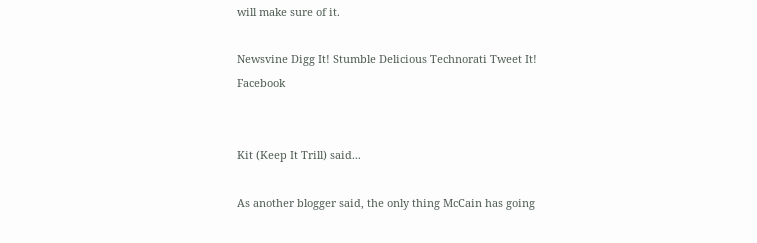will make sure of it.

Newsvine Digg It! Stumble Delicious Technorati Tweet It! Facebook


Kit (Keep It Trill) said...

As another blogger said, the only thing McCain has going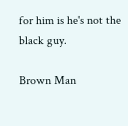for him is he's not the black guy.

Brown Man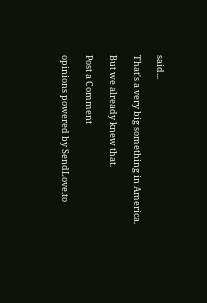said...

That's a very big something in America.

But we already knew that.

Post a Comment

opinions powered by SendLove.to